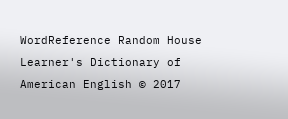WordReference Random House Learner's Dictionary of American English © 2017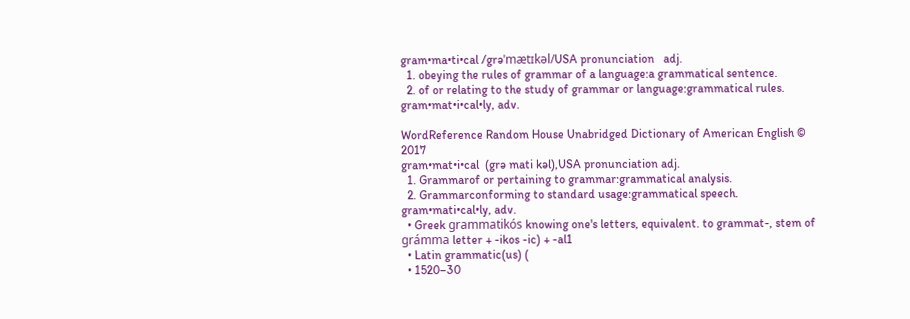gram•ma•ti•cal /grəˈmætɪkəl/USA pronunciation   adj.
  1. obeying the rules of grammar of a language:a grammatical sentence.
  2. of or relating to the study of grammar or language:grammatical rules.
gram•mat•i•cal•ly, adv.

WordReference Random House Unabridged Dictionary of American English © 2017
gram•mat•i•cal  (grə mati kəl),USA pronunciation adj.
  1. Grammarof or pertaining to grammar:grammatical analysis.
  2. Grammarconforming to standard usage:grammatical speech.
gram•mati•cal•ly, adv.
  • Greek grammatikós knowing one's letters, equivalent. to grammat-, stem of grámma letter + -ikos -ic) + -al1
  • Latin grammatic(us) (
  • 1520–30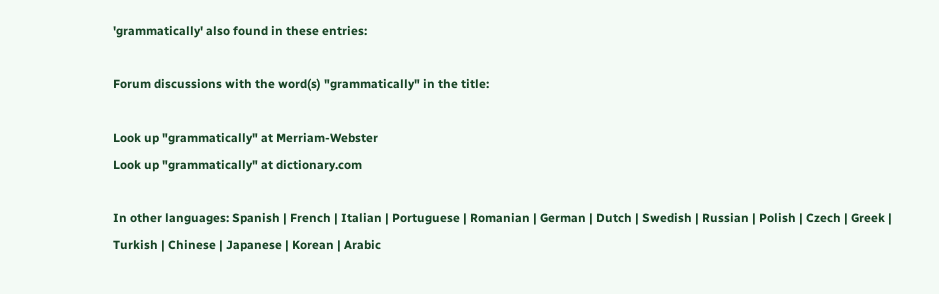'grammatically' also found in these entries:

Forum discussions with the word(s) "grammatically" in the title:

Look up "grammatically" at Merriam-Webster
Look up "grammatically" at dictionary.com

In other languages: Spanish | French | Italian | Portuguese | Romanian | German | Dutch | Swedish | Russian | Polish | Czech | Greek | Turkish | Chinese | Japanese | Korean | Arabic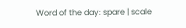Word of the day: spare | scale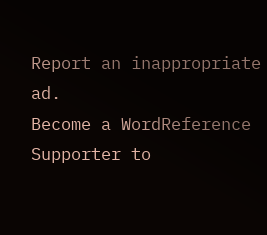Report an inappropriate ad.
Become a WordReference Supporter to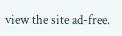view the site ad-free.